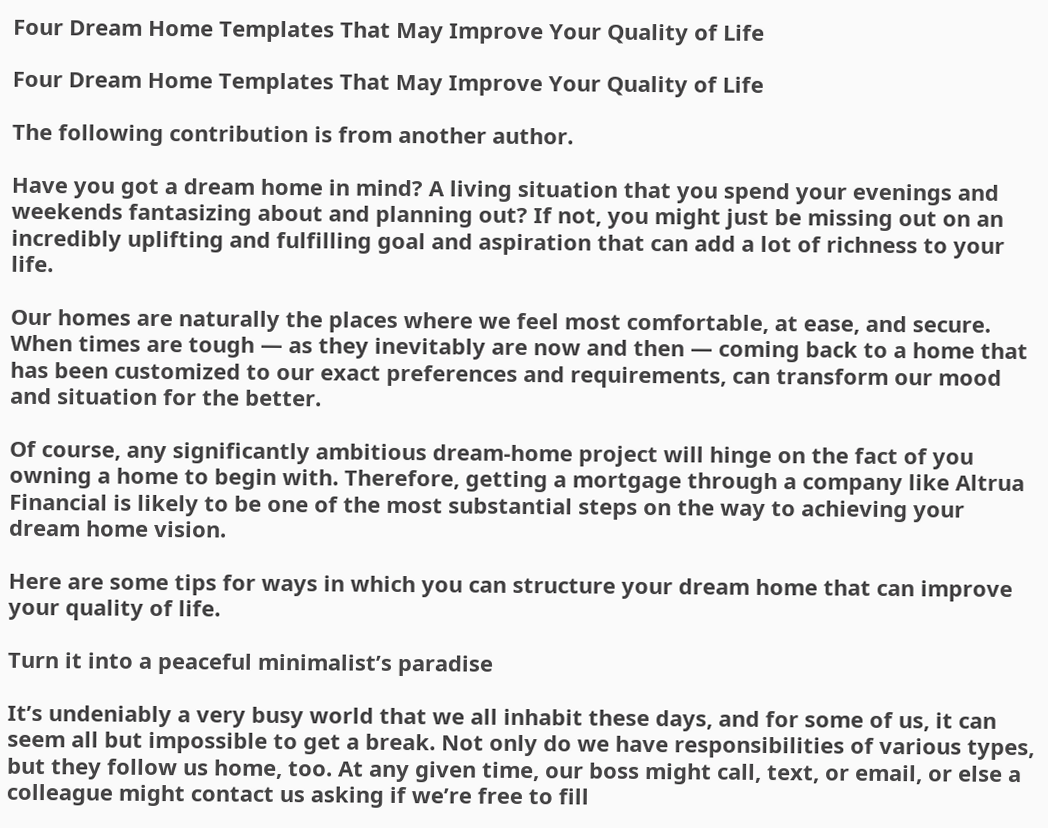Four Dream Home Templates That May Improve Your Quality of Life

Four Dream Home Templates That May Improve Your Quality of Life

The following contribution is from another author.

Have you got a dream home in mind? A living situation that you spend your evenings and weekends fantasizing about and planning out? If not, you might just be missing out on an incredibly uplifting and fulfilling goal and aspiration that can add a lot of richness to your life.

Our homes are naturally the places where we feel most comfortable, at ease, and secure. When times are tough — as they inevitably are now and then — coming back to a home that has been customized to our exact preferences and requirements, can transform our mood and situation for the better.

Of course, any significantly ambitious dream-home project will hinge on the fact of you owning a home to begin with. Therefore, getting a mortgage through a company like Altrua Financial is likely to be one of the most substantial steps on the way to achieving your dream home vision.

Here are some tips for ways in which you can structure your dream home that can improve your quality of life.

Turn it into a peaceful minimalist’s paradise

It’s undeniably a very busy world that we all inhabit these days, and for some of us, it can seem all but impossible to get a break. Not only do we have responsibilities of various types, but they follow us home, too. At any given time, our boss might call, text, or email, or else a colleague might contact us asking if we’re free to fill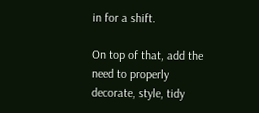in for a shift.

On top of that, add the need to properly decorate, style, tidy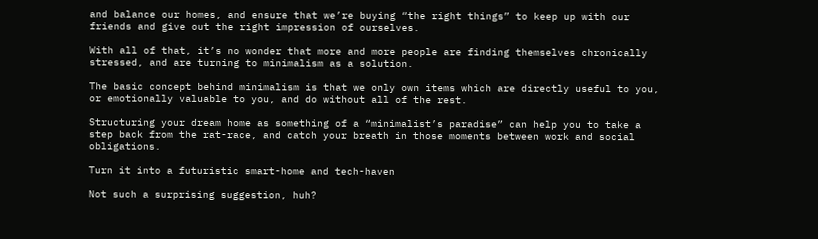and balance our homes, and ensure that we’re buying “the right things” to keep up with our friends and give out the right impression of ourselves.

With all of that, it’s no wonder that more and more people are finding themselves chronically stressed, and are turning to minimalism as a solution.

The basic concept behind minimalism is that we only own items which are directly useful to you, or emotionally valuable to you, and do without all of the rest.

Structuring your dream home as something of a “minimalist’s paradise” can help you to take a step back from the rat-race, and catch your breath in those moments between work and social obligations.

Turn it into a futuristic smart-home and tech-haven

Not such a surprising suggestion, huh?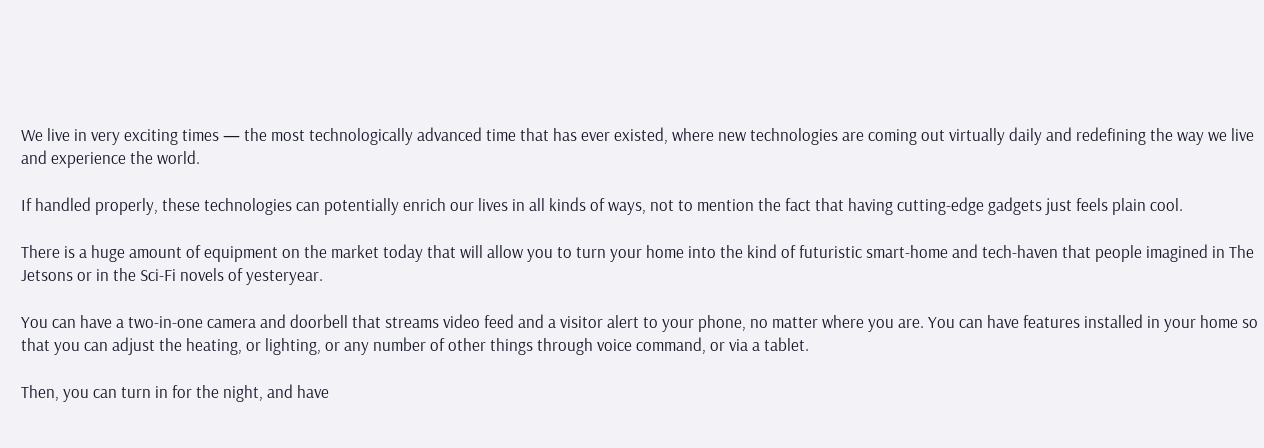We live in very exciting times — the most technologically advanced time that has ever existed, where new technologies are coming out virtually daily and redefining the way we live and experience the world.

If handled properly, these technologies can potentially enrich our lives in all kinds of ways, not to mention the fact that having cutting-edge gadgets just feels plain cool.

There is a huge amount of equipment on the market today that will allow you to turn your home into the kind of futuristic smart-home and tech-haven that people imagined in The Jetsons or in the Sci-Fi novels of yesteryear.

You can have a two-in-one camera and doorbell that streams video feed and a visitor alert to your phone, no matter where you are. You can have features installed in your home so that you can adjust the heating, or lighting, or any number of other things through voice command, or via a tablet.

Then, you can turn in for the night, and have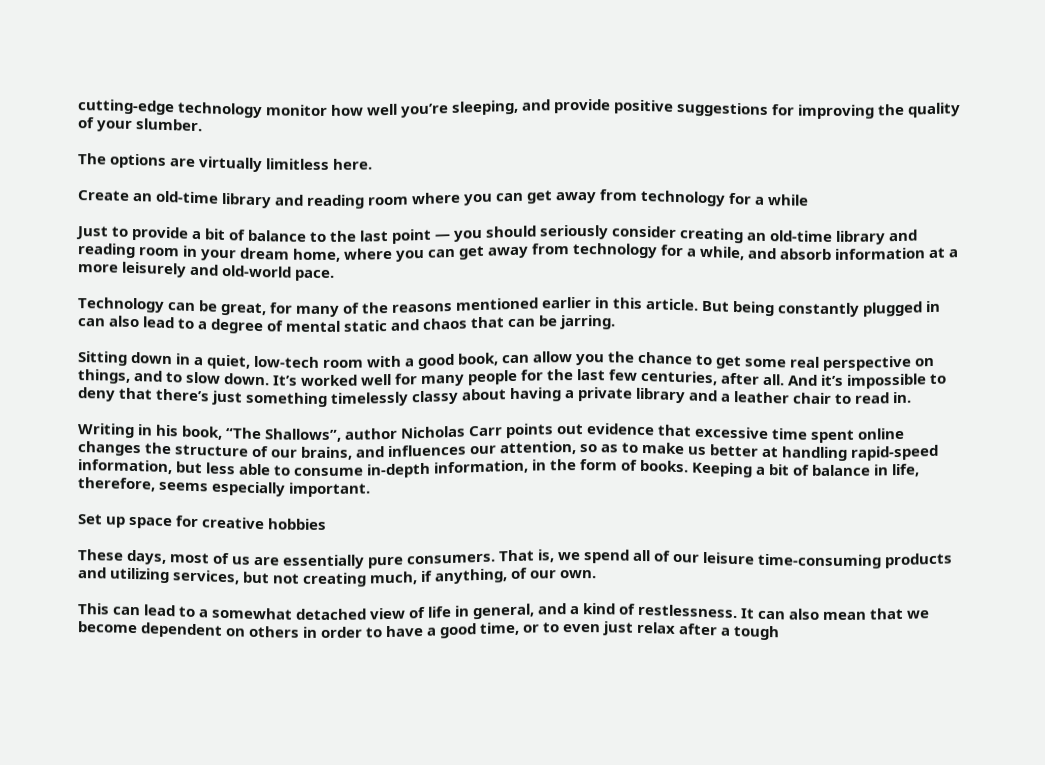cutting-edge technology monitor how well you’re sleeping, and provide positive suggestions for improving the quality of your slumber.

The options are virtually limitless here.

Create an old-time library and reading room where you can get away from technology for a while

Just to provide a bit of balance to the last point — you should seriously consider creating an old-time library and reading room in your dream home, where you can get away from technology for a while, and absorb information at a more leisurely and old-world pace.

Technology can be great, for many of the reasons mentioned earlier in this article. But being constantly plugged in can also lead to a degree of mental static and chaos that can be jarring.

Sitting down in a quiet, low-tech room with a good book, can allow you the chance to get some real perspective on things, and to slow down. It’s worked well for many people for the last few centuries, after all. And it’s impossible to deny that there’s just something timelessly classy about having a private library and a leather chair to read in.

Writing in his book, “The Shallows”, author Nicholas Carr points out evidence that excessive time spent online changes the structure of our brains, and influences our attention, so as to make us better at handling rapid-speed information, but less able to consume in-depth information, in the form of books. Keeping a bit of balance in life, therefore, seems especially important.

Set up space for creative hobbies

These days, most of us are essentially pure consumers. That is, we spend all of our leisure time-consuming products and utilizing services, but not creating much, if anything, of our own.

This can lead to a somewhat detached view of life in general, and a kind of restlessness. It can also mean that we become dependent on others in order to have a good time, or to even just relax after a tough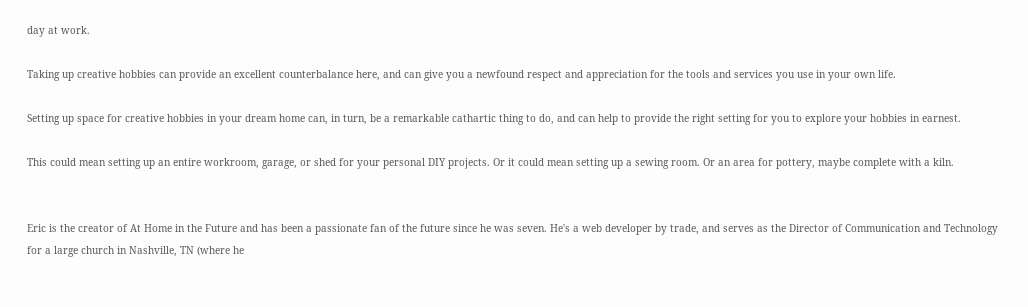day at work.

Taking up creative hobbies can provide an excellent counterbalance here, and can give you a newfound respect and appreciation for the tools and services you use in your own life.

Setting up space for creative hobbies in your dream home can, in turn, be a remarkable cathartic thing to do, and can help to provide the right setting for you to explore your hobbies in earnest.

This could mean setting up an entire workroom, garage, or shed for your personal DIY projects. Or it could mean setting up a sewing room. Or an area for pottery, maybe complete with a kiln.


Eric is the creator of At Home in the Future and has been a passionate fan of the future since he was seven. He's a web developer by trade, and serves as the Director of Communication and Technology for a large church in Nashville, TN (where he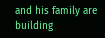and his family are building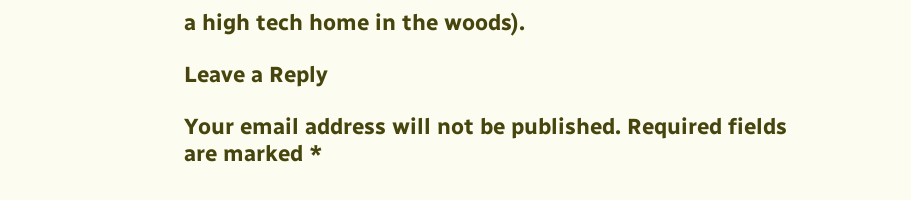a high tech home in the woods).

Leave a Reply

Your email address will not be published. Required fields are marked *